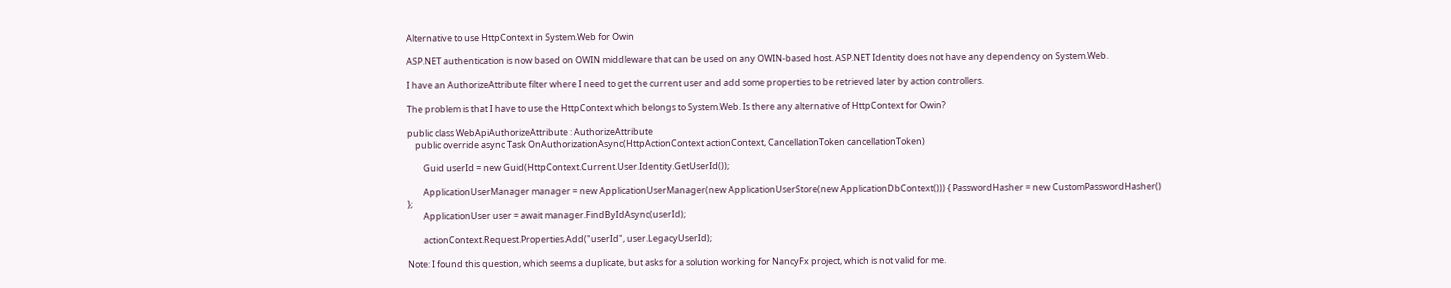Alternative to use HttpContext in System.Web for Owin

ASP.NET authentication is now based on OWIN middleware that can be used on any OWIN-based host. ASP.NET Identity does not have any dependency on System.Web.

I have an AuthorizeAttribute filter where I need to get the current user and add some properties to be retrieved later by action controllers.

The problem is that I have to use the HttpContext which belongs to System.Web. Is there any alternative of HttpContext for Owin?

public class WebApiAuthorizeAttribute : AuthorizeAttribute
    public override async Task OnAuthorizationAsync(HttpActionContext actionContext, CancellationToken cancellationToken)

        Guid userId = new Guid(HttpContext.Current.User.Identity.GetUserId());

        ApplicationUserManager manager = new ApplicationUserManager(new ApplicationUserStore(new ApplicationDbContext())) { PasswordHasher = new CustomPasswordHasher() };
        ApplicationUser user = await manager.FindByIdAsync(userId);

        actionContext.Request.Properties.Add("userId", user.LegacyUserId);

Note: I found this question, which seems a duplicate, but asks for a solution working for NancyFx project, which is not valid for me.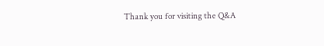Thank you for visiting the Q&A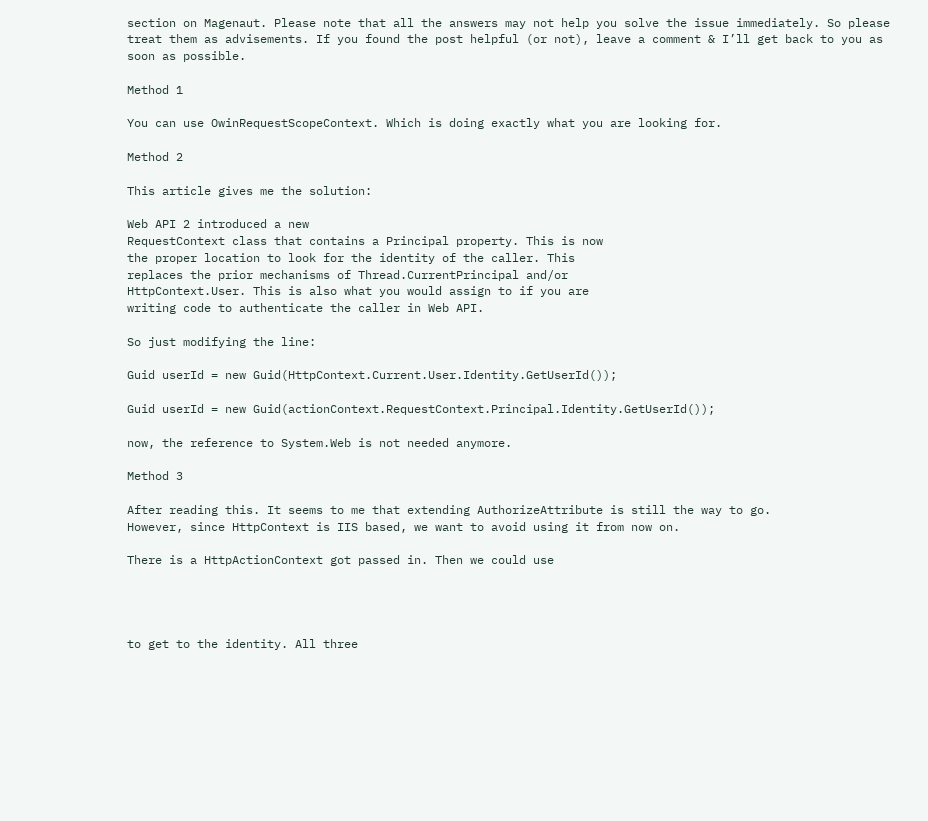section on Magenaut. Please note that all the answers may not help you solve the issue immediately. So please treat them as advisements. If you found the post helpful (or not), leave a comment & I’ll get back to you as soon as possible.

Method 1

You can use OwinRequestScopeContext. Which is doing exactly what you are looking for.

Method 2

This article gives me the solution:

Web API 2 introduced a new
RequestContext class that contains a Principal property. This is now
the proper location to look for the identity of the caller. This
replaces the prior mechanisms of Thread.CurrentPrincipal and/or
HttpContext.User. This is also what you would assign to if you are
writing code to authenticate the caller in Web API.

So just modifying the line:

Guid userId = new Guid(HttpContext.Current.User.Identity.GetUserId());

Guid userId = new Guid(actionContext.RequestContext.Principal.Identity.GetUserId());

now, the reference to System.Web is not needed anymore.

Method 3

After reading this. It seems to me that extending AuthorizeAttribute is still the way to go.
However, since HttpContext is IIS based, we want to avoid using it from now on.

There is a HttpActionContext got passed in. Then we could use




to get to the identity. All three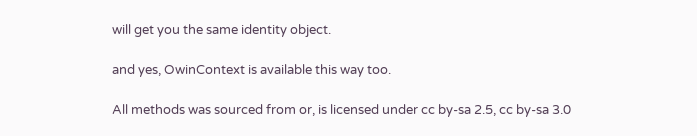will get you the same identity object.

and yes, OwinContext is available this way too.

All methods was sourced from or, is licensed under cc by-sa 2.5, cc by-sa 3.0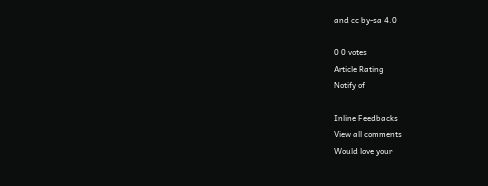and cc by-sa 4.0

0 0 votes
Article Rating
Notify of

Inline Feedbacks
View all comments
Would love your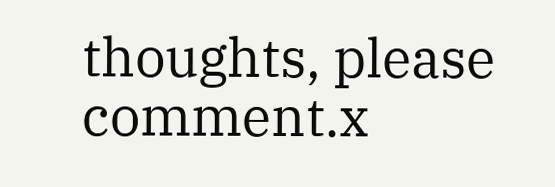thoughts, please comment.x